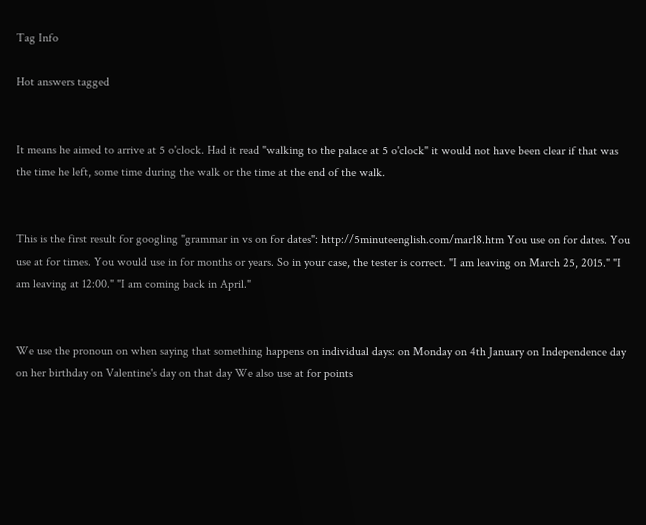Tag Info

Hot answers tagged


It means he aimed to arrive at 5 o'clock. Had it read "walking to the palace at 5 o'clock" it would not have been clear if that was the time he left, some time during the walk or the time at the end of the walk.


This is the first result for googling "grammar in vs on for dates": http://5minuteenglish.com/mar18.htm You use on for dates. You use at for times. You would use in for months or years. So in your case, the tester is correct. "I am leaving on March 25, 2015." "I am leaving at 12:00." "I am coming back in April."


We use the pronoun on when saying that something happens on individual days: on Monday on 4th January on Independence day on her birthday on Valentine's day on that day We also use at for points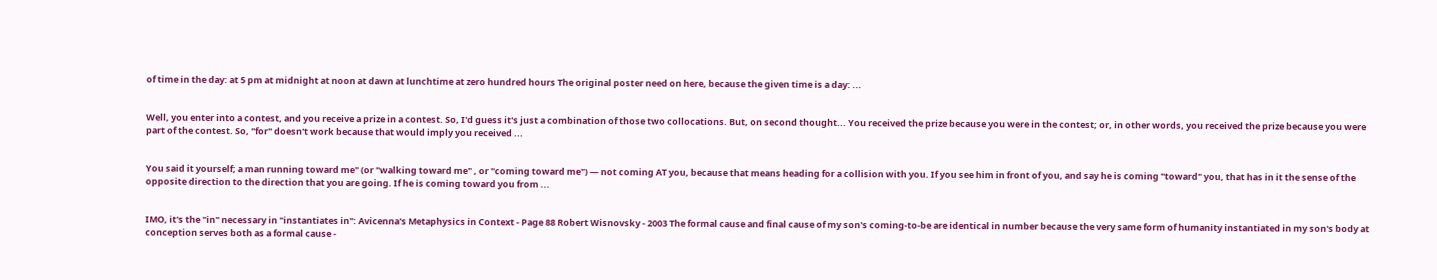of time in the day: at 5 pm at midnight at noon at dawn at lunchtime at zero hundred hours The original poster need on here, because the given time is a day: ...


Well, you enter into a contest, and you receive a prize in a contest. So, I'd guess it's just a combination of those two collocations. But, on second thought... You received the prize because you were in the contest; or, in other words, you received the prize because you were part of the contest. So, "for" doesn't work because that would imply you received ...


You said it yourself; a man running toward me" (or "walking toward me" , or "coming toward me") — not coming AT you, because that means heading for a collision with you. If you see him in front of you, and say he is coming "toward" you, that has in it the sense of the opposite direction to the direction that you are going. If he is coming toward you from ...


IMO, it's the "in" necessary in "instantiates in": Avicenna's Metaphysics in Context - Page 88 Robert Wisnovsky - 2003 The formal cause and final cause of my son's coming-to-be are identical in number because the very same form of humanity instantiated in my son's body at conception serves both as a formal cause -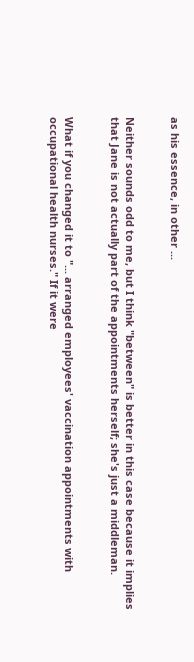as his essence, in other ...


Neither sounds odd to me, but I think "between" is better in this case because it implies that Jane is not actually part of the appointments herself; she's just a middleman.


What if you changed it to "... arranged employees' vaccination appointments with occupational health nurses." If it were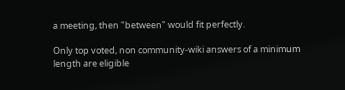a meeting, then "between" would fit perfectly.

Only top voted, non community-wiki answers of a minimum length are eligible